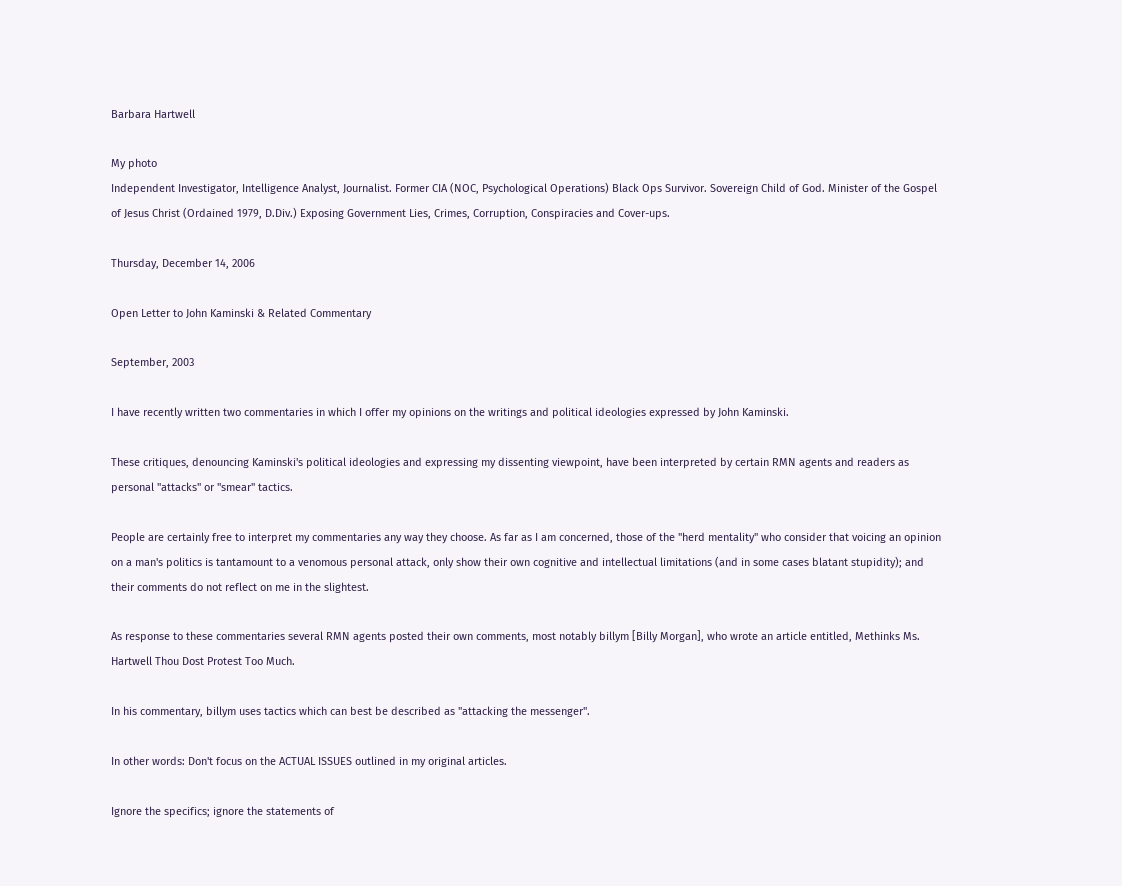Barbara Hartwell

My photo
Independent Investigator, Intelligence Analyst, Journalist. Former CIA (NOC, Psychological Operations) Black Ops Survivor. Sovereign Child of God. Minister of the Gospel of Jesus Christ (Ordained 1979, D.Div.) Exposing Government Lies, Crimes, Corruption, Conspiracies and Cover-ups.

Thursday, December 14, 2006

Open Letter to John Kaminski & Related Commentary

September, 2003

I have recently written two commentaries in which I offer my opinions on the writings and political ideologies expressed by John Kaminski.

These critiques, denouncing Kaminski's political ideologies and expressing my dissenting viewpoint, have been interpreted by certain RMN agents and readers as personal "attacks" or "smear" tactics.

People are certainly free to interpret my commentaries any way they choose. As far as I am concerned, those of the "herd mentality" who consider that voicing an opinion on a man's politics is tantamount to a venomous personal attack, only show their own cognitive and intellectual limitations (and in some cases blatant stupidity); and their comments do not reflect on me in the slightest.

As response to these commentaries several RMN agents posted their own comments, most notably billym [Billy Morgan], who wrote an article entitled, Methinks Ms. Hartwell Thou Dost Protest Too Much.

In his commentary, billym uses tactics which can best be described as "attacking the messenger".

In other words: Don't focus on the ACTUAL ISSUES outlined in my original articles.

Ignore the specifics; ignore the statements of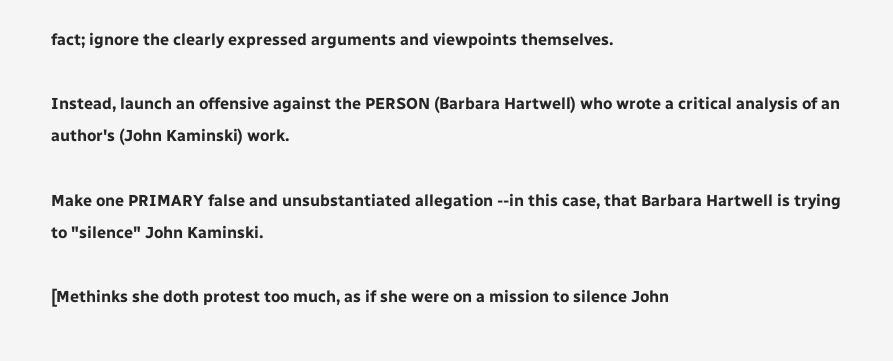fact; ignore the clearly expressed arguments and viewpoints themselves.

Instead, launch an offensive against the PERSON (Barbara Hartwell) who wrote a critical analysis of an author's (John Kaminski) work.

Make one PRIMARY false and unsubstantiated allegation --in this case, that Barbara Hartwell is trying to "silence" John Kaminski.

[Methinks she doth protest too much, as if she were on a mission to silence John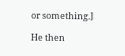or something.]

He then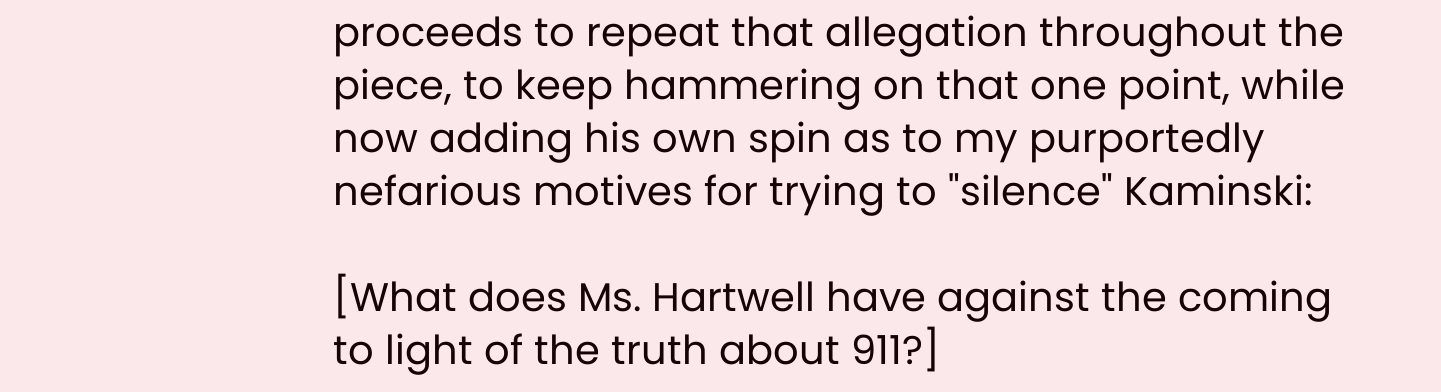proceeds to repeat that allegation throughout the piece, to keep hammering on that one point, while now adding his own spin as to my purportedly nefarious motives for trying to "silence" Kaminski:

[What does Ms. Hartwell have against the coming to light of the truth about 911?]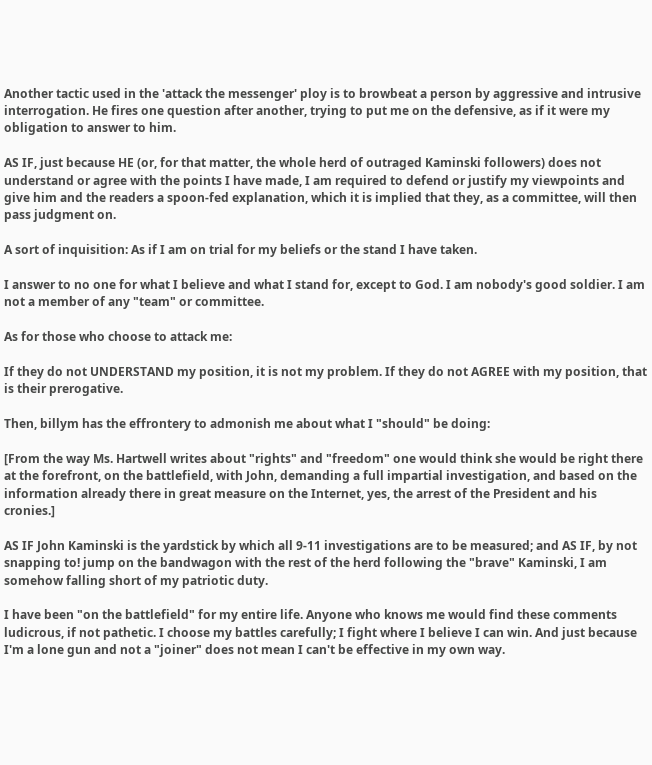Another tactic used in the 'attack the messenger' ploy is to browbeat a person by aggressive and intrusive interrogation. He fires one question after another, trying to put me on the defensive, as if it were my obligation to answer to him.

AS IF, just because HE (or, for that matter, the whole herd of outraged Kaminski followers) does not understand or agree with the points I have made, I am required to defend or justify my viewpoints and give him and the readers a spoon-fed explanation, which it is implied that they, as a committee, will then pass judgment on.

A sort of inquisition: As if I am on trial for my beliefs or the stand I have taken.

I answer to no one for what I believe and what I stand for, except to God. I am nobody's good soldier. I am not a member of any "team" or committee.

As for those who choose to attack me:

If they do not UNDERSTAND my position, it is not my problem. If they do not AGREE with my position, that is their prerogative.

Then, billym has the effrontery to admonish me about what I "should" be doing:

[From the way Ms. Hartwell writes about "rights" and "freedom" one would think she would be right there at the forefront, on the battlefield, with John, demanding a full impartial investigation, and based on the information already there in great measure on the Internet, yes, the arrest of the President and his cronies.]

AS IF John Kaminski is the yardstick by which all 9-11 investigations are to be measured; and AS IF, by not snapping to! jump on the bandwagon with the rest of the herd following the "brave" Kaminski, I am somehow falling short of my patriotic duty.

I have been "on the battlefield" for my entire life. Anyone who knows me would find these comments ludicrous, if not pathetic. I choose my battles carefully; I fight where I believe I can win. And just because I'm a lone gun and not a "joiner" does not mean I can't be effective in my own way.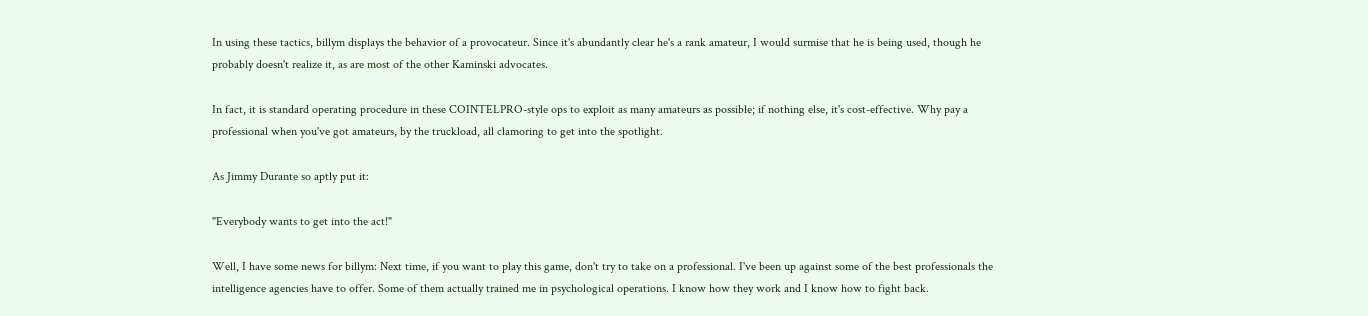In using these tactics, billym displays the behavior of a provocateur. Since it's abundantly clear he's a rank amateur, I would surmise that he is being used, though he probably doesn't realize it, as are most of the other Kaminski advocates.

In fact, it is standard operating procedure in these COINTELPRO-style ops to exploit as many amateurs as possible; if nothing else, it's cost-effective. Why pay a professional when you've got amateurs, by the truckload, all clamoring to get into the spotlight.

As Jimmy Durante so aptly put it:

"Everybody wants to get into the act!"

Well, I have some news for billym: Next time, if you want to play this game, don't try to take on a professional. I've been up against some of the best professionals the intelligence agencies have to offer. Some of them actually trained me in psychological operations. I know how they work and I know how to fight back.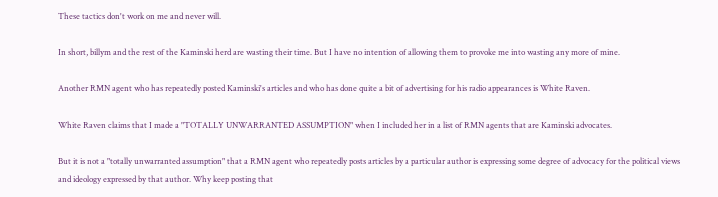These tactics don't work on me and never will.

In short, billym and the rest of the Kaminski herd are wasting their time. But I have no intention of allowing them to provoke me into wasting any more of mine.

Another RMN agent who has repeatedly posted Kaminski's articles and who has done quite a bit of advertising for his radio appearances is White Raven.

White Raven claims that I made a "TOTALLY UNWARRANTED ASSUMPTION" when I included her in a list of RMN agents that are Kaminski advocates.

But it is not a "totally unwarranted assumption" that a RMN agent who repeatedly posts articles by a particular author is expressing some degree of advocacy for the political views and ideology expressed by that author. Why keep posting that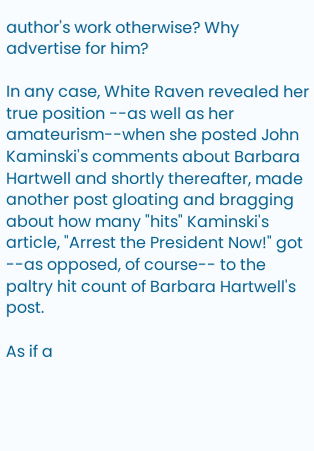author's work otherwise? Why advertise for him?

In any case, White Raven revealed her true position --as well as her amateurism--when she posted John Kaminski's comments about Barbara Hartwell and shortly thereafter, made another post gloating and bragging about how many "hits" Kaminski's article, "Arrest the President Now!" got --as opposed, of course-- to the paltry hit count of Barbara Hartwell's post.

As if a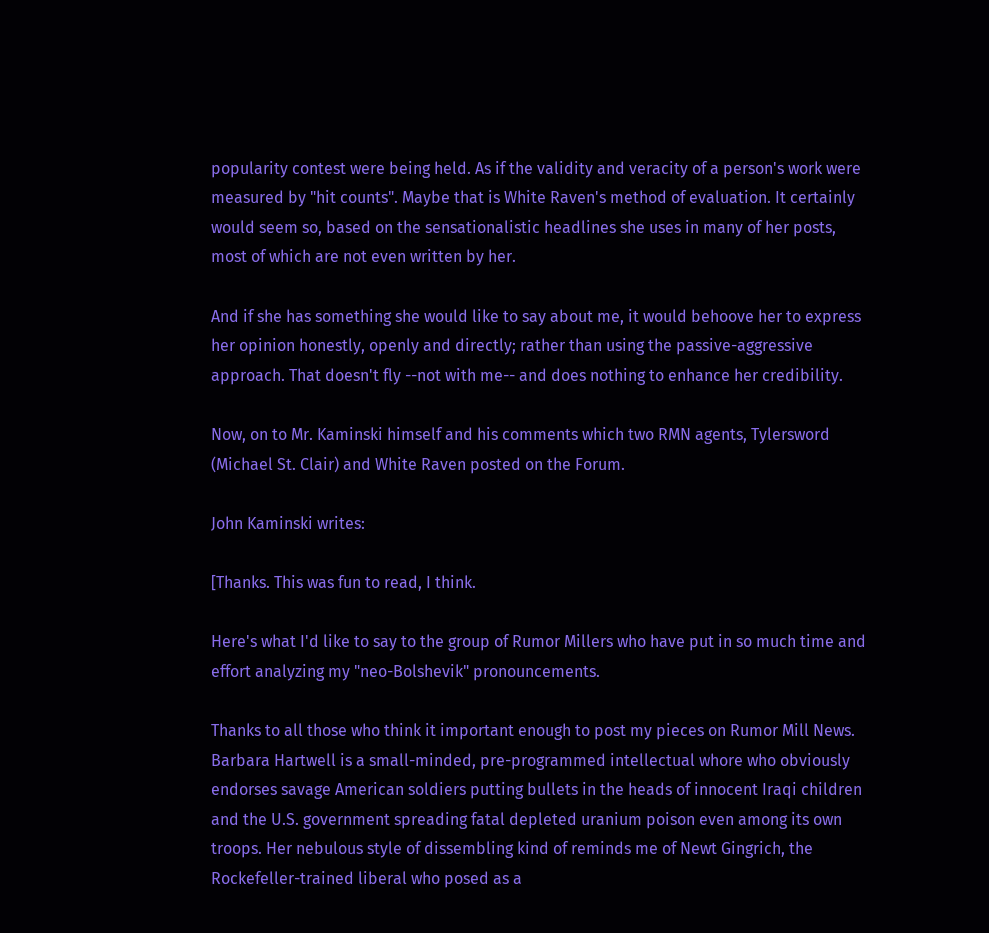popularity contest were being held. As if the validity and veracity of a person's work were measured by "hit counts". Maybe that is White Raven's method of evaluation. It certainly would seem so, based on the sensationalistic headlines she uses in many of her posts, most of which are not even written by her.

And if she has something she would like to say about me, it would behoove her to express her opinion honestly, openly and directly; rather than using the passive-aggressive approach. That doesn't fly --not with me-- and does nothing to enhance her credibility.

Now, on to Mr. Kaminski himself and his comments which two RMN agents, Tylersword (Michael St. Clair) and White Raven posted on the Forum.

John Kaminski writes:

[Thanks. This was fun to read, I think.

Here's what I'd like to say to the group of Rumor Millers who have put in so much time and effort analyzing my "neo-Bolshevik" pronouncements.

Thanks to all those who think it important enough to post my pieces on Rumor Mill News. Barbara Hartwell is a small-minded, pre-programmed intellectual whore who obviously endorses savage American soldiers putting bullets in the heads of innocent Iraqi children and the U.S. government spreading fatal depleted uranium poison even among its own troops. Her nebulous style of dissembling kind of reminds me of Newt Gingrich, the Rockefeller-trained liberal who posed as a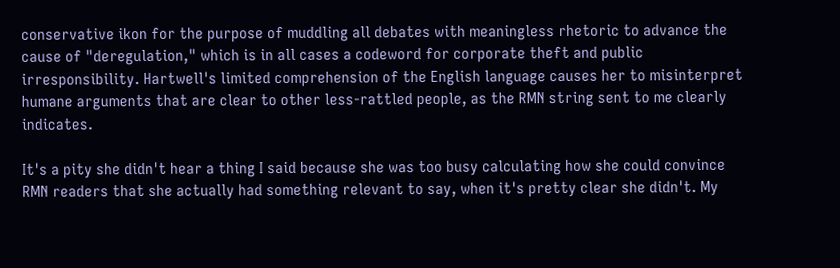conservative ikon for the purpose of muddling all debates with meaningless rhetoric to advance the cause of "deregulation," which is in all cases a codeword for corporate theft and public irresponsibility. Hartwell's limited comprehension of the English language causes her to misinterpret humane arguments that are clear to other less-rattled people, as the RMN string sent to me clearly indicates.

It's a pity she didn't hear a thing I said because she was too busy calculating how she could convince RMN readers that she actually had something relevant to say, when it's pretty clear she didn't. My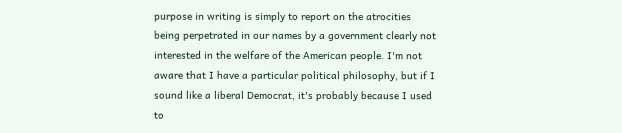purpose in writing is simply to report on the atrocities being perpetrated in our names by a government clearly not interested in the welfare of the American people. I'm not aware that I have a particular political philosophy, but if I sound like a liberal Democrat, it's probably because I used to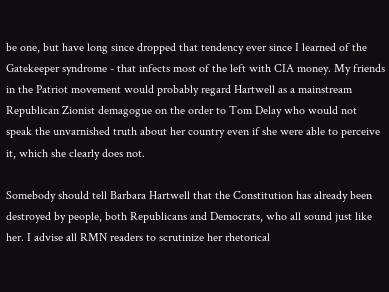be one, but have long since dropped that tendency ever since I learned of the Gatekeeper syndrome - that infects most of the left with CIA money. My friends in the Patriot movement would probably regard Hartwell as a mainstream Republican Zionist demagogue on the order to Tom Delay who would not speak the unvarnished truth about her country even if she were able to perceive it, which she clearly does not.

Somebody should tell Barbara Hartwell that the Constitution has already been destroyed by people, both Republicans and Democrats, who all sound just like her. I advise all RMN readers to scrutinize her rhetorical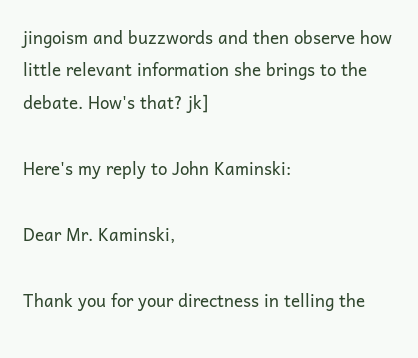jingoism and buzzwords and then observe how little relevant information she brings to the debate. How's that? jk]

Here's my reply to John Kaminski:

Dear Mr. Kaminski,

Thank you for your directness in telling the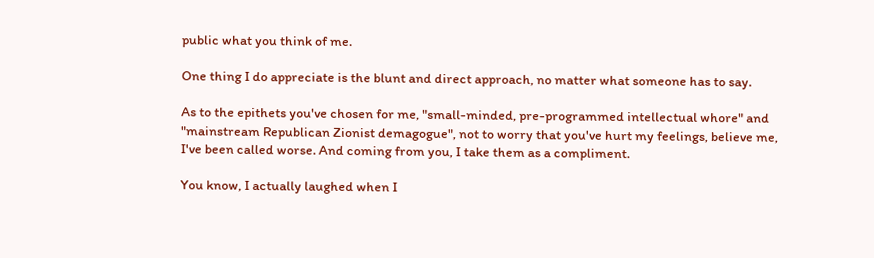public what you think of me.

One thing I do appreciate is the blunt and direct approach, no matter what someone has to say.

As to the epithets you've chosen for me, "small-minded, pre-programmed intellectual whore" and "mainstream Republican Zionist demagogue", not to worry that you've hurt my feelings, believe me, I've been called worse. And coming from you, I take them as a compliment.

You know, I actually laughed when I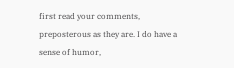first read your comments, preposterous as they are. I do have a sense of humor,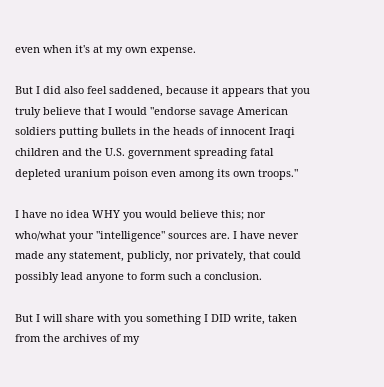even when it's at my own expense.

But I did also feel saddened, because it appears that you truly believe that I would "endorse savage American soldiers putting bullets in the heads of innocent Iraqi children and the U.S. government spreading fatal depleted uranium poison even among its own troops."

I have no idea WHY you would believe this; nor who/what your "intelligence" sources are. I have never made any statement, publicly, nor privately, that could possibly lead anyone to form such a conclusion.

But I will share with you something I DID write, taken from the archives of my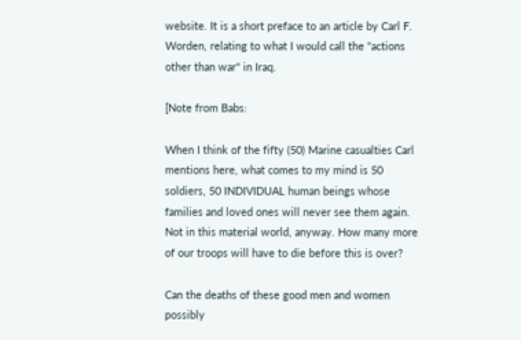website. It is a short preface to an article by Carl F. Worden, relating to what I would call the "actions other than war" in Iraq.

[Note from Babs:

When I think of the fifty (50) Marine casualties Carl mentions here, what comes to my mind is 50 soldiers, 50 INDIVIDUAL human beings whose families and loved ones will never see them again. Not in this material world, anyway. How many more of our troops will have to die before this is over?

Can the deaths of these good men and women possibly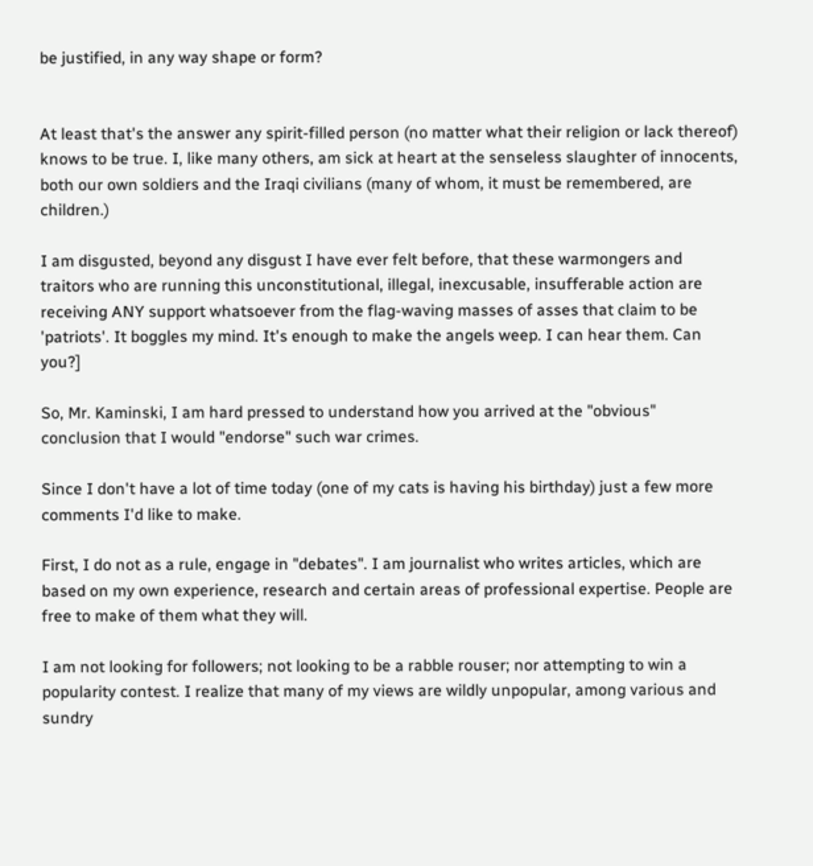be justified, in any way shape or form?


At least that's the answer any spirit-filled person (no matter what their religion or lack thereof) knows to be true. I, like many others, am sick at heart at the senseless slaughter of innocents, both our own soldiers and the Iraqi civilians (many of whom, it must be remembered, are children.)

I am disgusted, beyond any disgust I have ever felt before, that these warmongers and traitors who are running this unconstitutional, illegal, inexcusable, insufferable action are receiving ANY support whatsoever from the flag-waving masses of asses that claim to be 'patriots'. It boggles my mind. It's enough to make the angels weep. I can hear them. Can you?]

So, Mr. Kaminski, I am hard pressed to understand how you arrived at the "obvious" conclusion that I would "endorse" such war crimes.

Since I don't have a lot of time today (one of my cats is having his birthday) just a few more comments I'd like to make.

First, I do not as a rule, engage in "debates". I am journalist who writes articles, which are based on my own experience, research and certain areas of professional expertise. People are free to make of them what they will.

I am not looking for followers; not looking to be a rabble rouser; nor attempting to win a popularity contest. I realize that many of my views are wildly unpopular, among various and sundry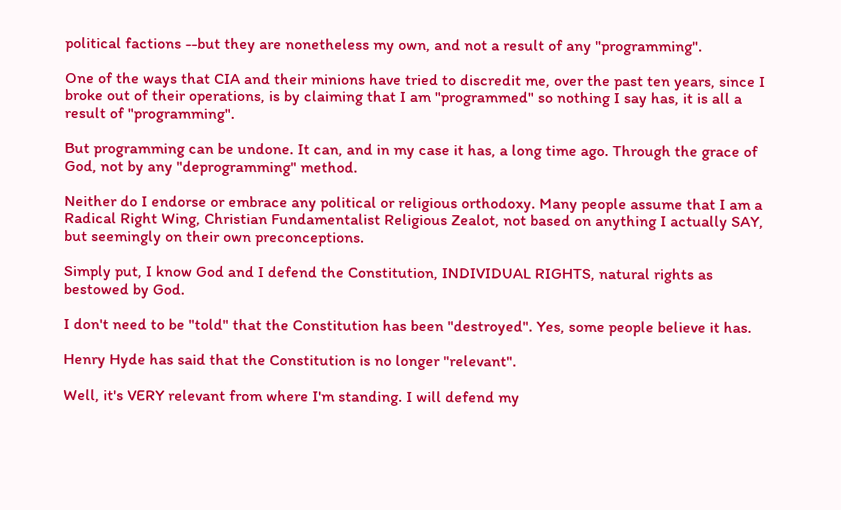political factions --but they are nonetheless my own, and not a result of any "programming".

One of the ways that CIA and their minions have tried to discredit me, over the past ten years, since I broke out of their operations, is by claiming that I am "programmed" so nothing I say has, it is all a result of "programming".

But programming can be undone. It can, and in my case it has, a long time ago. Through the grace of God, not by any "deprogramming" method.

Neither do I endorse or embrace any political or religious orthodoxy. Many people assume that I am a Radical Right Wing, Christian Fundamentalist Religious Zealot, not based on anything I actually SAY, but seemingly on their own preconceptions.

Simply put, I know God and I defend the Constitution, INDIVIDUAL RIGHTS, natural rights as bestowed by God.

I don't need to be "told" that the Constitution has been "destroyed". Yes, some people believe it has.

Henry Hyde has said that the Constitution is no longer "relevant".

Well, it's VERY relevant from where I'm standing. I will defend my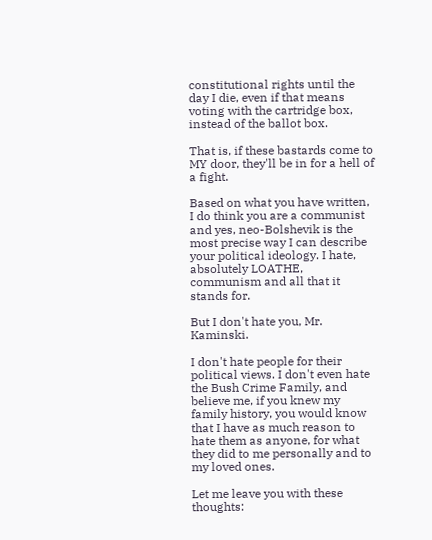constitutional rights until the day I die, even if that means voting with the cartridge box, instead of the ballot box.

That is, if these bastards come to MY door, they'll be in for a hell of a fight.

Based on what you have written, I do think you are a communist and yes, neo-Bolshevik is the most precise way I can describe your political ideology. I hate, absolutely LOATHE, communism and all that it stands for.

But I don't hate you, Mr. Kaminski.

I don't hate people for their political views. I don't even hate the Bush Crime Family, and believe me, if you knew my family history, you would know that I have as much reason to hate them as anyone, for what they did to me personally and to my loved ones.

Let me leave you with these thoughts: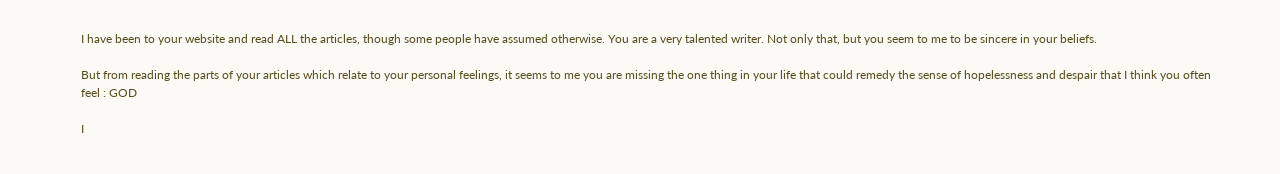I have been to your website and read ALL the articles, though some people have assumed otherwise. You are a very talented writer. Not only that, but you seem to me to be sincere in your beliefs.

But from reading the parts of your articles which relate to your personal feelings, it seems to me you are missing the one thing in your life that could remedy the sense of hopelessness and despair that I think you often feel : GOD

I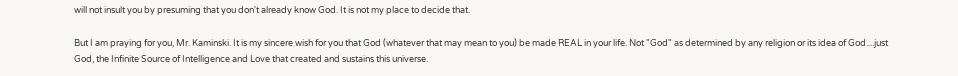will not insult you by presuming that you don't already know God. It is not my place to decide that.

But I am praying for you, Mr. Kaminski. It is my sincere wish for you that God (whatever that may mean to you) be made REAL in your life. Not "God" as determined by any religion or its idea of God....just God, the Infinite Source of Intelligence and Love that created and sustains this universe.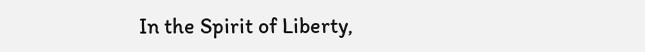In the Spirit of Liberty,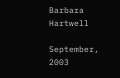Barbara Hartwell

September, 2003